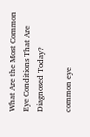What Are the Most Common Eye Conditions That Are Diagnosed Today?

common eye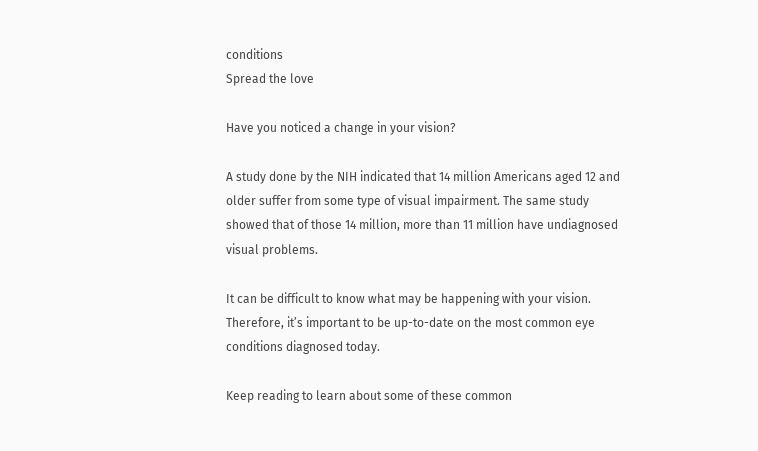conditions
Spread the love

Have you noticed a change in your vision?

A study done by the NIH indicated that 14 million Americans aged 12 and older suffer from some type of visual impairment. The same study showed that of those 14 million, more than 11 million have undiagnosed visual problems.

It can be difficult to know what may be happening with your vision. Therefore, it’s important to be up-to-date on the most common eye conditions diagnosed today.

Keep reading to learn about some of these common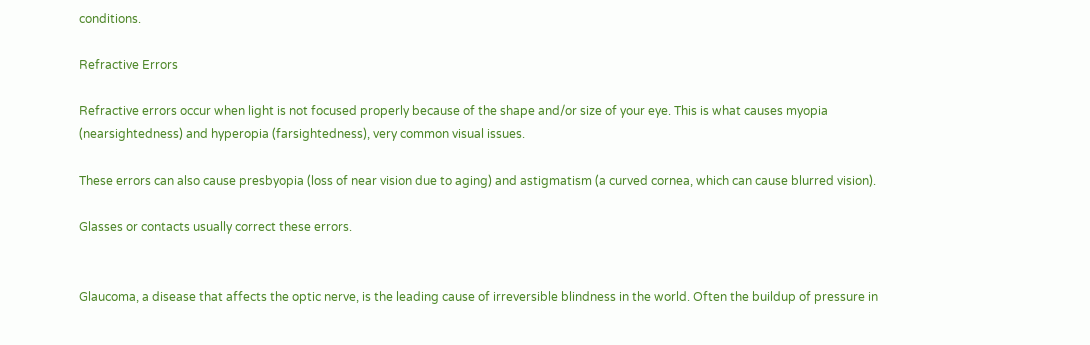conditions.

Refractive Errors

Refractive errors occur when light is not focused properly because of the shape and/or size of your eye. This is what causes myopia (nearsightedness) and hyperopia (farsightedness), very common visual issues.

These errors can also cause presbyopia (loss of near vision due to aging) and astigmatism (a curved cornea, which can cause blurred vision).

Glasses or contacts usually correct these errors.


Glaucoma, a disease that affects the optic nerve, is the leading cause of irreversible blindness in the world. Often the buildup of pressure in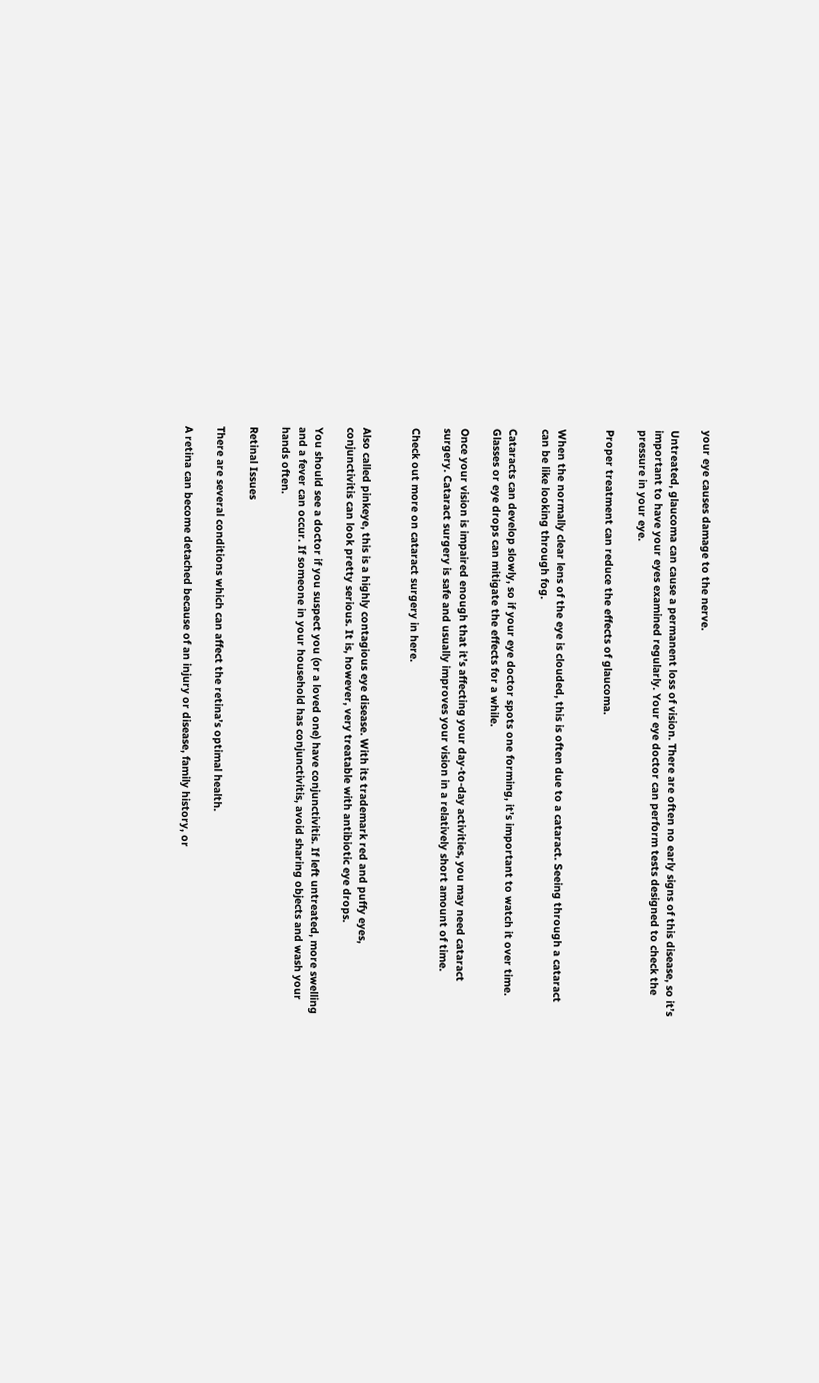your eye causes damage to the nerve.

Untreated, glaucoma can cause a permanent loss of vision. There are often no early signs of this disease, so it’s important to have your eyes examined regularly. Your eye doctor can perform tests designed to check the pressure in your eye.

Proper treatment can reduce the effects of glaucoma.


When the normally clear lens of the eye is clouded, this is often due to a cataract. Seeing through a cataract can be like looking through fog.

Cataracts can develop slowly, so if your eye doctor spots one forming, it’s important to watch it over time. Glasses or eye drops can mitigate the effects for a while.

Once your vision is impaired enough that it’s affecting your day-to-day activities, you may need cataract surgery. Cataract surgery is safe and usually improves your vision in a relatively short amount of time.

Check out more on cataract surgery in here.


Also called pinkeye, this is a highly contagious eye disease. With its trademark red and puffy eyes, conjunctivitis can look pretty serious. It is, however, very treatable with antibiotic eye drops.

You should see a doctor if you suspect you (or a loved one) have conjunctivitis. If left untreated, more swelling and a fever can occur. If someone in your household has conjunctivitis, avoid sharing objects and wash your hands often.

Retinal Issues

There are several conditions which can affect the retina’s optimal health.

A retina can become detached because of an injury or disease, family history, or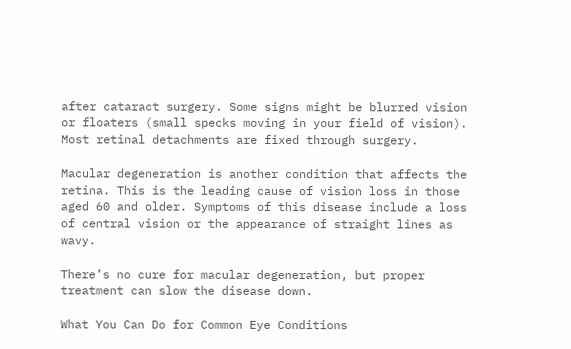after cataract surgery. Some signs might be blurred vision or floaters (small specks moving in your field of vision). Most retinal detachments are fixed through surgery.

Macular degeneration is another condition that affects the retina. This is the leading cause of vision loss in those aged 60 and older. Symptoms of this disease include a loss of central vision or the appearance of straight lines as wavy.

There’s no cure for macular degeneration, but proper treatment can slow the disease down.

What You Can Do for Common Eye Conditions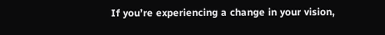If you’re experiencing a change in your vision,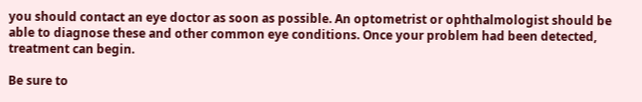you should contact an eye doctor as soon as possible. An optometrist or ophthalmologist should be able to diagnose these and other common eye conditions. Once your problem had been detected, treatment can begin.

Be sure to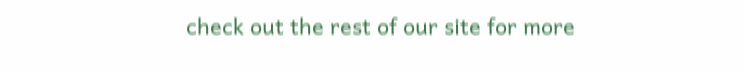check out the rest of our site for more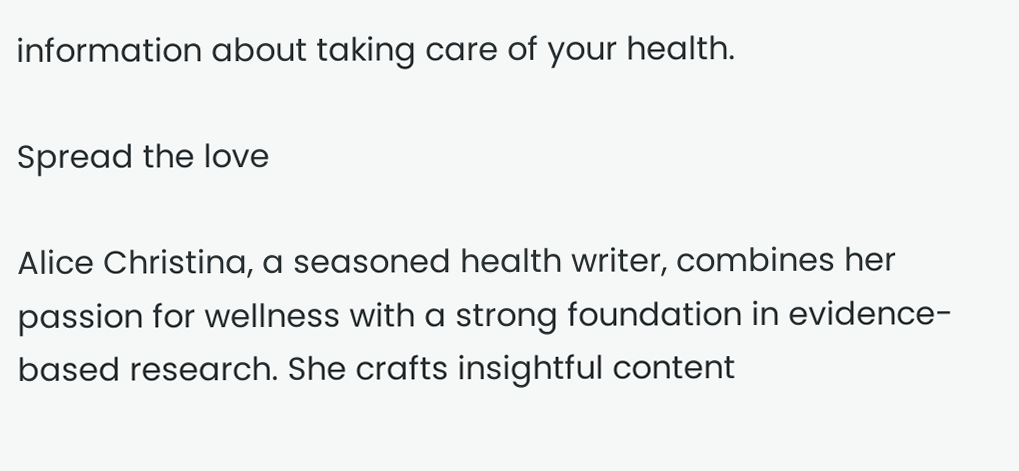information about taking care of your health.

Spread the love

Alice Christina, a seasoned health writer, combines her passion for wellness with a strong foundation in evidence-based research. She crafts insightful content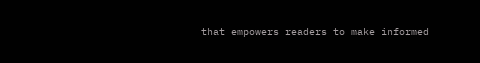that empowers readers to make informed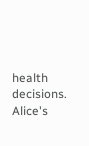health decisions. Alice's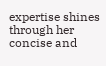expertise shines through her concise and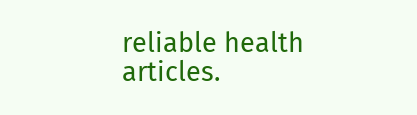reliable health articles.